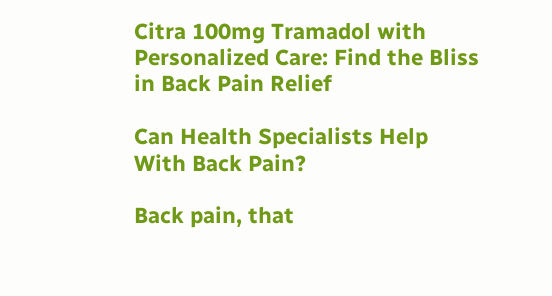Citra 100mg Tramadol with Personalized Care: Find the Bliss in Back Pain Relief

Can Health Specialists Help With Back Pain?

Back pain, that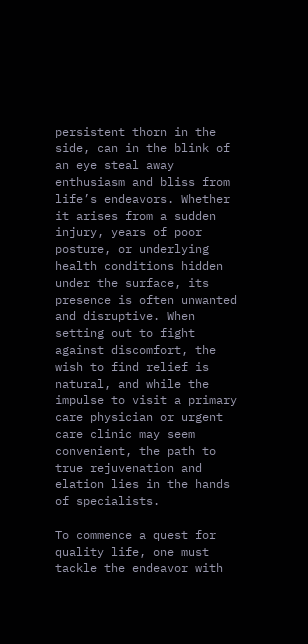persistent thorn in the side, can in the blink of an eye steal away enthusiasm and bliss from life’s endeavors. Whether it arises from a sudden injury, years of poor posture, or underlying health conditions hidden under the surface, its presence is often unwanted and disruptive. When setting out to fight against discomfort, the wish to find relief is natural, and while the impulse to visit a primary care physician or urgent care clinic may seem convenient, the path to true rejuvenation and elation lies in the hands of specialists.

To commence a quest for quality life, one must tackle the endeavor with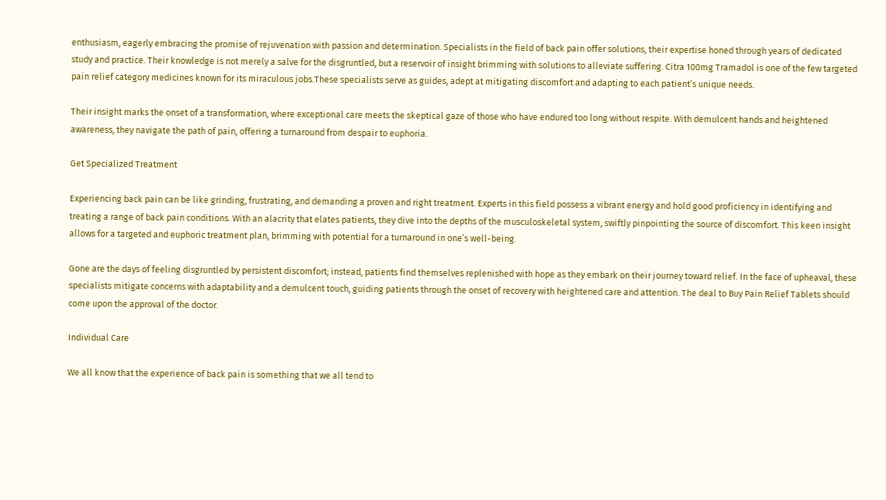enthusiasm, eagerly embracing the promise of rejuvenation with passion and determination. Specialists in the field of back pain offer solutions, their expertise honed through years of dedicated study and practice. Their knowledge is not merely a salve for the disgruntled, but a reservoir of insight brimming with solutions to alleviate suffering. Citra 100mg Tramadol is one of the few targeted pain relief category medicines known for its miraculous jobs.These specialists serve as guides, adept at mitigating discomfort and adapting to each patient’s unique needs.

Their insight marks the onset of a transformation, where exceptional care meets the skeptical gaze of those who have endured too long without respite. With demulcent hands and heightened awareness, they navigate the path of pain, offering a turnaround from despair to euphoria.

Get Specialized Treatment

Experiencing back pain can be like grinding, frustrating, and demanding a proven and right treatment. Experts in this field possess a vibrant energy and hold good proficiency in identifying and treating a range of back pain conditions. With an alacrity that elates patients, they dive into the depths of the musculoskeletal system, swiftly pinpointing the source of discomfort. This keen insight allows for a targeted and euphoric treatment plan, brimming with potential for a turnaround in one’s well-being.

Gone are the days of feeling disgruntled by persistent discomfort; instead, patients find themselves replenished with hope as they embark on their journey toward relief. In the face of upheaval, these specialists mitigate concerns with adaptability and a demulcent touch, guiding patients through the onset of recovery with heightened care and attention. The deal to Buy Pain Relief Tablets should come upon the approval of the doctor.

Individual Care

We all know that the experience of back pain is something that we all tend to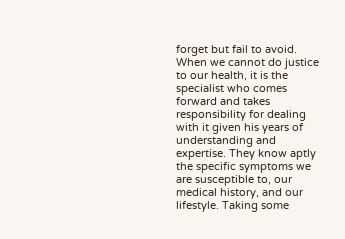forget but fail to avoid. When we cannot do justice to our health, it is the specialist who comes forward and takes responsibility for dealing with it given his years of understanding and expertise. They know aptly the specific symptoms we are susceptible to, our medical history, and our lifestyle. Taking some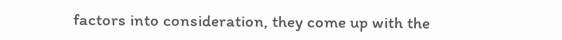factors into consideration, they come up with the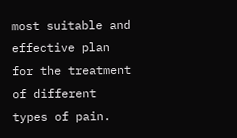most suitable and effective plan for the treatment of different types of pain.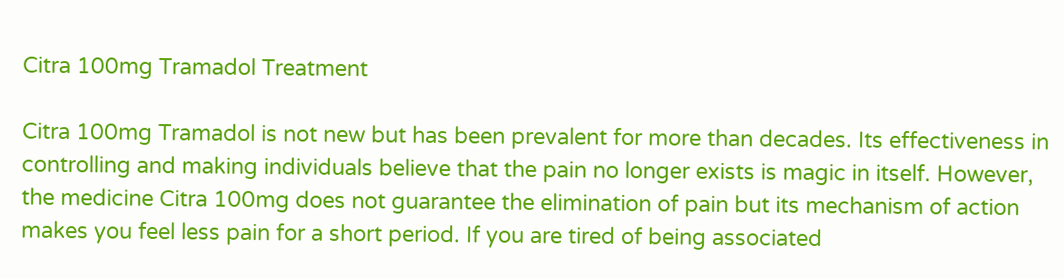Citra 100mg Tramadol Treatment

Citra 100mg Tramadol is not new but has been prevalent for more than decades. Its effectiveness in controlling and making individuals believe that the pain no longer exists is magic in itself. However, the medicine Citra 100mg does not guarantee the elimination of pain but its mechanism of action makes you feel less pain for a short period. If you are tired of being associated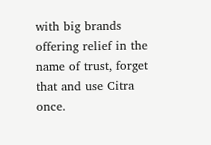with big brands offering relief in the name of trust, forget that and use Citra once.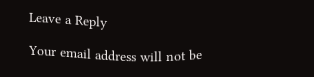Leave a Reply

Your email address will not be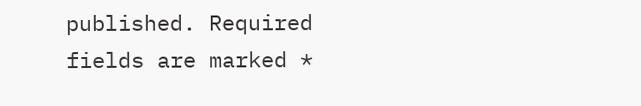published. Required fields are marked *